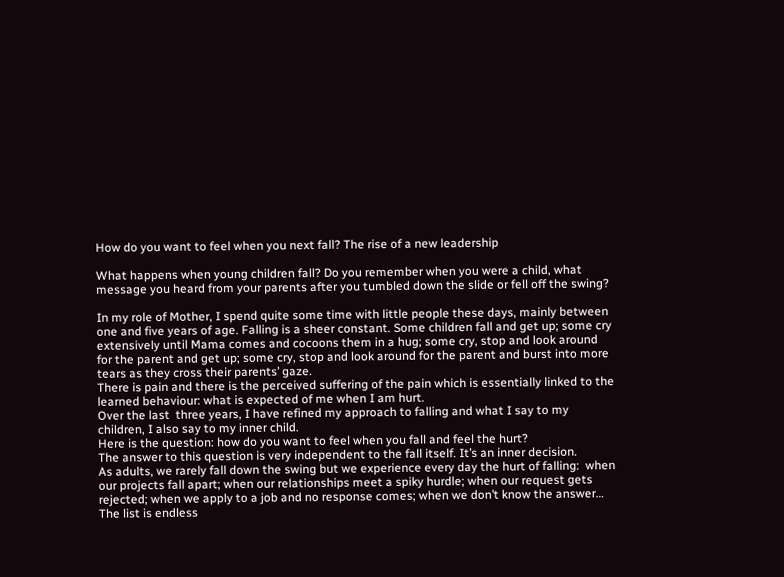How do you want to feel when you next fall? The rise of a new leadership

What happens when young children fall? Do you remember when you were a child, what message you heard from your parents after you tumbled down the slide or fell off the swing?

In my role of Mother, I spend quite some time with little people these days, mainly between one and five years of age. Falling is a sheer constant. Some children fall and get up; some cry extensively until Mama comes and cocoons them in a hug; some cry, stop and look around for the parent and get up; some cry, stop and look around for the parent and burst into more tears as they cross their parents’ gaze.
There is pain and there is the perceived suffering of the pain which is essentially linked to the learned behaviour: what is expected of me when I am hurt.
Over the last  three years, I have refined my approach to falling and what I say to my children, I also say to my inner child.
Here is the question: how do you want to feel when you fall and feel the hurt?
The answer to this question is very independent to the fall itself. It’s an inner decision.
As adults, we rarely fall down the swing but we experience every day the hurt of falling:  when our projects fall apart; when our relationships meet a spiky hurdle; when our request gets rejected; when we apply to a job and no response comes; when we don’t know the answer…  The list is endless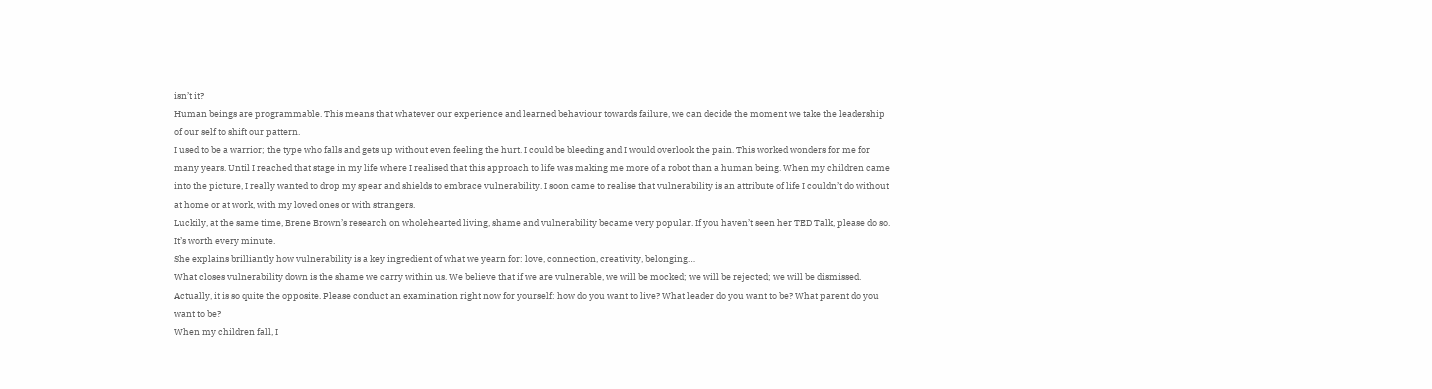isn’t it?
Human beings are programmable. This means that whatever our experience and learned behaviour towards failure, we can decide the moment we take the leadership of our self to shift our pattern.
I used to be a warrior; the type who falls and gets up without even feeling the hurt. I could be bleeding and I would overlook the pain. This worked wonders for me for many years. Until I reached that stage in my life where I realised that this approach to life was making me more of a robot than a human being. When my children came into the picture, I really wanted to drop my spear and shields to embrace vulnerability. I soon came to realise that vulnerability is an attribute of life I couldn’t do without at home or at work, with my loved ones or with strangers.
Luckily, at the same time, Brene Brown’s research on wholehearted living, shame and vulnerability became very popular. If you haven’t seen her TED Talk, please do so. It’s worth every minute.
She explains brilliantly how vulnerability is a key ingredient of what we yearn for: love, connection, creativity, belonging…
What closes vulnerability down is the shame we carry within us. We believe that if we are vulnerable, we will be mocked; we will be rejected; we will be dismissed.
Actually, it is so quite the opposite. Please conduct an examination right now for yourself: how do you want to live? What leader do you want to be? What parent do you want to be?
When my children fall, I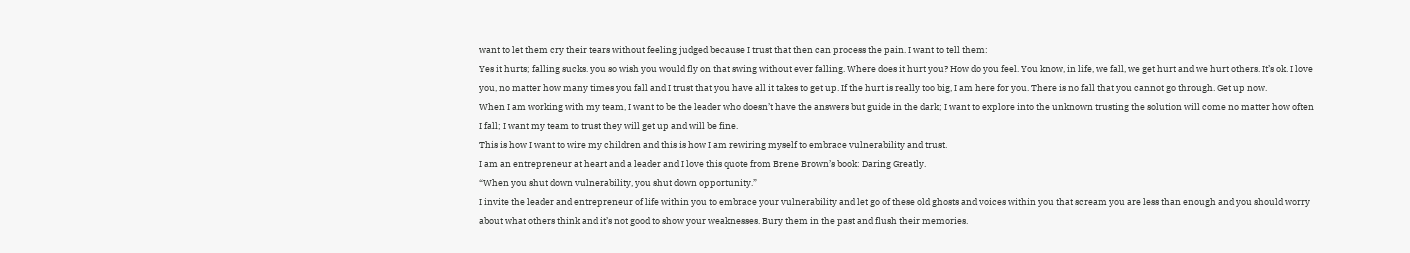want to let them cry their tears without feeling judged because I trust that then can process the pain. I want to tell them:
Yes it hurts; falling sucks. you so wish you would fly on that swing without ever falling. Where does it hurt you? How do you feel. You know, in life, we fall, we get hurt and we hurt others. It’s ok. I love you, no matter how many times you fall and I trust that you have all it takes to get up. If the hurt is really too big, I am here for you. There is no fall that you cannot go through. Get up now.
When I am working with my team, I want to be the leader who doesn’t have the answers but guide in the dark; I want to explore into the unknown trusting the solution will come no matter how often I fall; I want my team to trust they will get up and will be fine.
This is how I want to wire my children and this is how I am rewiring myself to embrace vulnerability and trust.
I am an entrepreneur at heart and a leader and I love this quote from Brene Brown’s book: Daring Greatly.
“When you shut down vulnerability, you shut down opportunity.”
I invite the leader and entrepreneur of life within you to embrace your vulnerability and let go of these old ghosts and voices within you that scream you are less than enough and you should worry about what others think and it’s not good to show your weaknesses. Bury them in the past and flush their memories.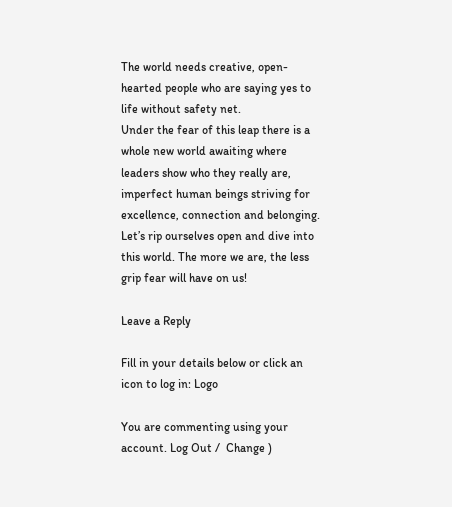The world needs creative, open-hearted people who are saying yes to life without safety net.
Under the fear of this leap there is a whole new world awaiting where leaders show who they really are, imperfect human beings striving for excellence, connection and belonging.
Let’s rip ourselves open and dive into this world. The more we are, the less grip fear will have on us!

Leave a Reply

Fill in your details below or click an icon to log in: Logo

You are commenting using your account. Log Out /  Change )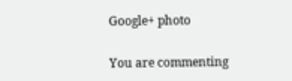Google+ photo

You are commenting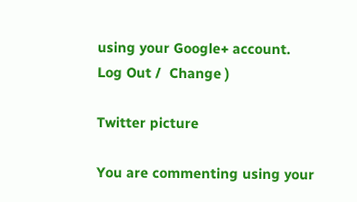using your Google+ account. Log Out /  Change )

Twitter picture

You are commenting using your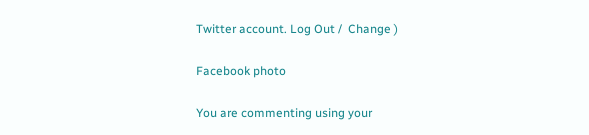Twitter account. Log Out /  Change )

Facebook photo

You are commenting using your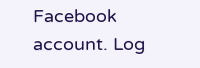Facebook account. Log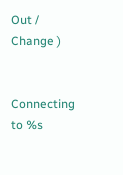Out /  Change )


Connecting to %s